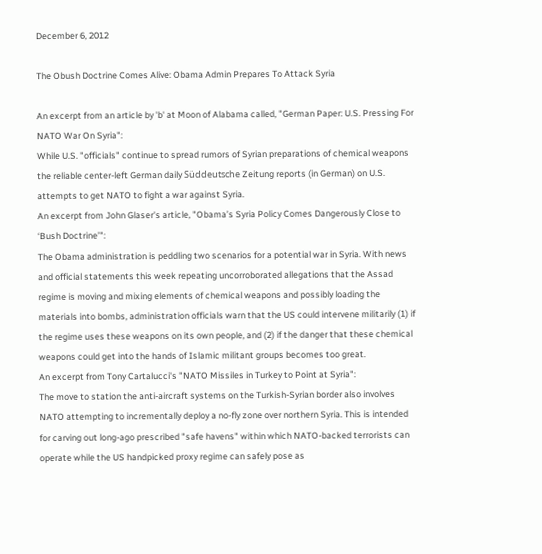December 6, 2012

The Obush Doctrine Comes Alive: Obama Admin Prepares To Attack Syria

An excerpt from an article by 'b' at Moon of Alabama called, "German Paper: U.S. Pressing For NATO War On Syria":
While U.S. "officials" continue to spread rumors of Syrian preparations of chemical weapons the reliable center-left German daily Süddeutsche Zeitung reports (in German) on U.S. attempts to get NATO to fight a war against Syria.
An excerpt from John Glaser's article, "Obama’s Syria Policy Comes Dangerously Close to ‘Bush Doctrine’":
The Obama administration is peddling two scenarios for a potential war in Syria. With news and official statements this week repeating uncorroborated allegations that the Assad regime is moving and mixing elements of chemical weapons and possibly loading the materials into bombs, administration officials warn that the US could intervene militarily (1) if the regime uses these weapons on its own people, and (2) if the danger that these chemical weapons could get into the hands of Islamic militant groups becomes too great.
An excerpt from Tony Cartalucci's "NATO Missiles in Turkey to Point at Syria":
The move to station the anti-aircraft systems on the Turkish-Syrian border also involves NATO attempting to incrementally deploy a no-fly zone over northern Syria. This is intended for carving out long-ago prescribed "safe havens" within which NATO-backed terrorists can operate while the US handpicked proxy regime can safely pose as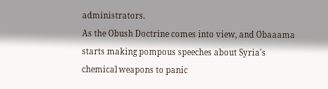administrators.
As the Obush Doctrine comes into view, and Obaaama starts making pompous speeches about Syria's chemical weapons to panic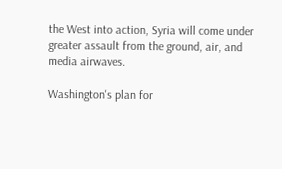the West into action, Syria will come under greater assault from the ground, air, and media airwaves.

Washington's plan for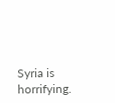Syria is horrifying.